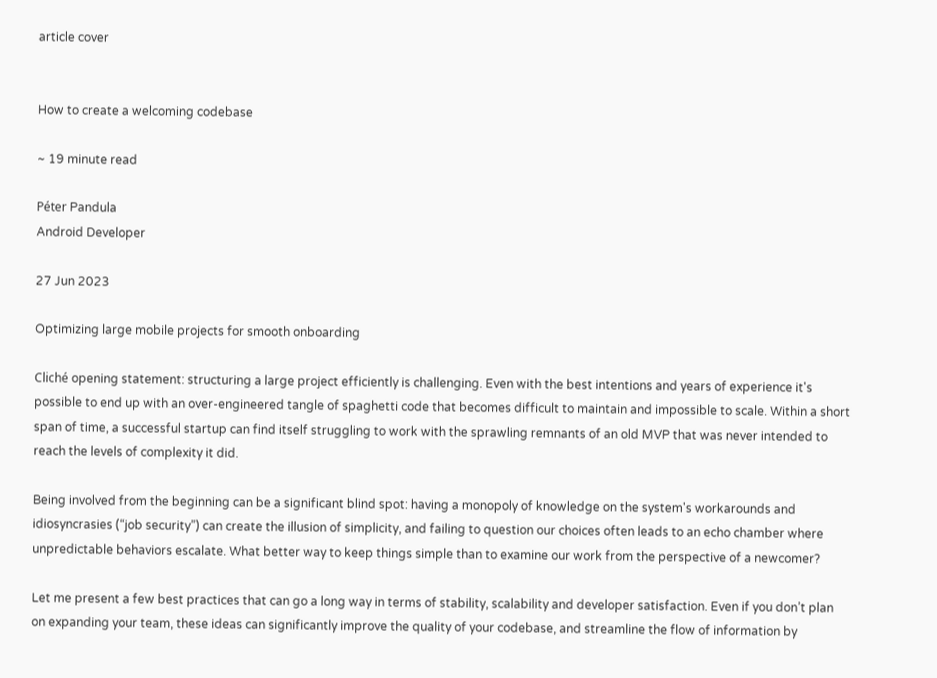article cover


How to create a welcoming codebase

~ 19 minute read

Péter Pandula
Android Developer

27 Jun 2023

Optimizing large mobile projects for smooth onboarding

Cliché opening statement: structuring a large project efficiently is challenging. Even with the best intentions and years of experience it's possible to end up with an over-engineered tangle of spaghetti code that becomes difficult to maintain and impossible to scale. Within a short span of time, a successful startup can find itself struggling to work with the sprawling remnants of an old MVP that was never intended to reach the levels of complexity it did.

Being involved from the beginning can be a significant blind spot: having a monopoly of knowledge on the system's workarounds and idiosyncrasies (“job security”) can create the illusion of simplicity, and failing to question our choices often leads to an echo chamber where unpredictable behaviors escalate. What better way to keep things simple than to examine our work from the perspective of a newcomer?

Let me present a few best practices that can go a long way in terms of stability, scalability and developer satisfaction. Even if you don’t plan on expanding your team, these ideas can significantly improve the quality of your codebase, and streamline the flow of information by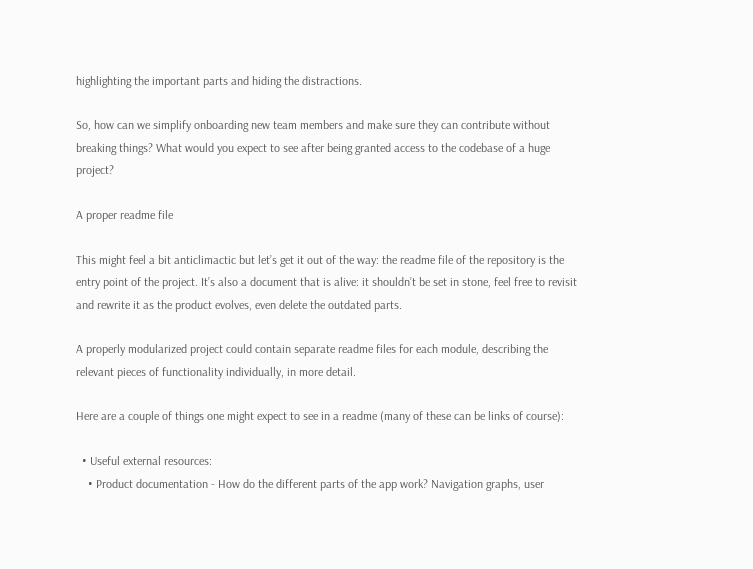highlighting the important parts and hiding the distractions.

So, how can we simplify onboarding new team members and make sure they can contribute without breaking things? What would you expect to see after being granted access to the codebase of a huge project?

A proper readme file

This might feel a bit anticlimactic but let’s get it out of the way: the readme file of the repository is the entry point of the project. It’s also a document that is alive: it shouldn’t be set in stone, feel free to revisit and rewrite it as the product evolves, even delete the outdated parts.

A properly modularized project could contain separate readme files for each module, describing the relevant pieces of functionality individually, in more detail.

Here are a couple of things one might expect to see in a readme (many of these can be links of course):

  • Useful external resources:
    • Product documentation - How do the different parts of the app work? Navigation graphs, user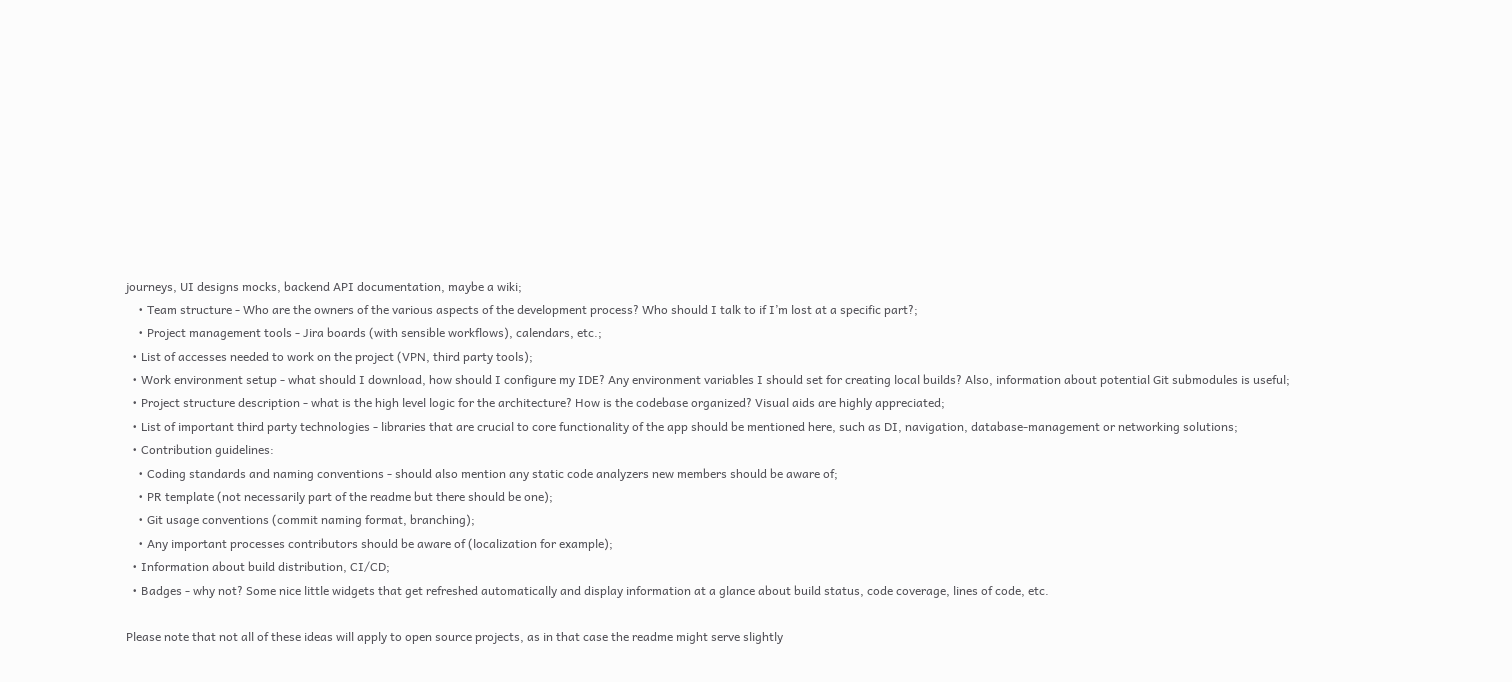journeys, UI designs mocks, backend API documentation, maybe a wiki;
    • Team structure - Who are the owners of the various aspects of the development process? Who should I talk to if I’m lost at a specific part?;
    • Project management tools - Jira boards (with sensible workflows), calendars, etc.;
  • List of accesses needed to work on the project (VPN, third party tools);
  • Work environment setup - what should I download, how should I configure my IDE? Any environment variables I should set for creating local builds? Also, information about potential Git submodules is useful;
  • Project structure description - what is the high level logic for the architecture? How is the codebase organized? Visual aids are highly appreciated;
  • List of important third party technologies - libraries that are crucial to core functionality of the app should be mentioned here, such as DI, navigation, database-management or networking solutions;
  • Contribution guidelines:
    • Coding standards and naming conventions - should also mention any static code analyzers new members should be aware of;
    • PR template (not necessarily part of the readme but there should be one);
    • Git usage conventions (commit naming format, branching);
    • Any important processes contributors should be aware of (localization for example);
  • Information about build distribution, CI/CD;
  • Badges - why not? Some nice little widgets that get refreshed automatically and display information at a glance about build status, code coverage, lines of code, etc.

Please note that not all of these ideas will apply to open source projects, as in that case the readme might serve slightly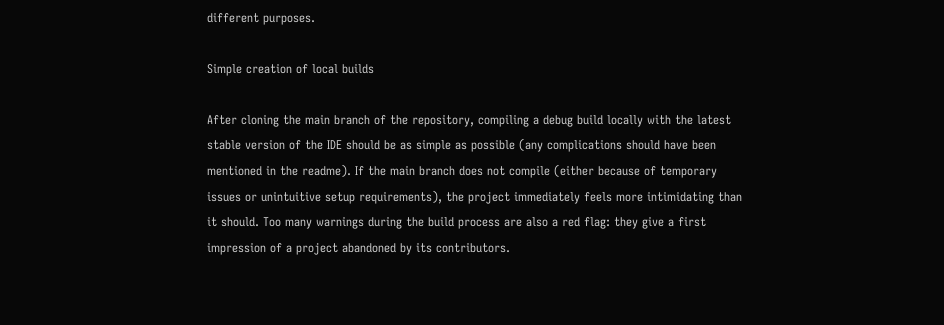different purposes.

Simple creation of local builds

After cloning the main branch of the repository, compiling a debug build locally with the latest stable version of the IDE should be as simple as possible (any complications should have been mentioned in the readme). If the main branch does not compile (either because of temporary issues or unintuitive setup requirements), the project immediately feels more intimidating than it should. Too many warnings during the build process are also a red flag: they give a first impression of a project abandoned by its contributors.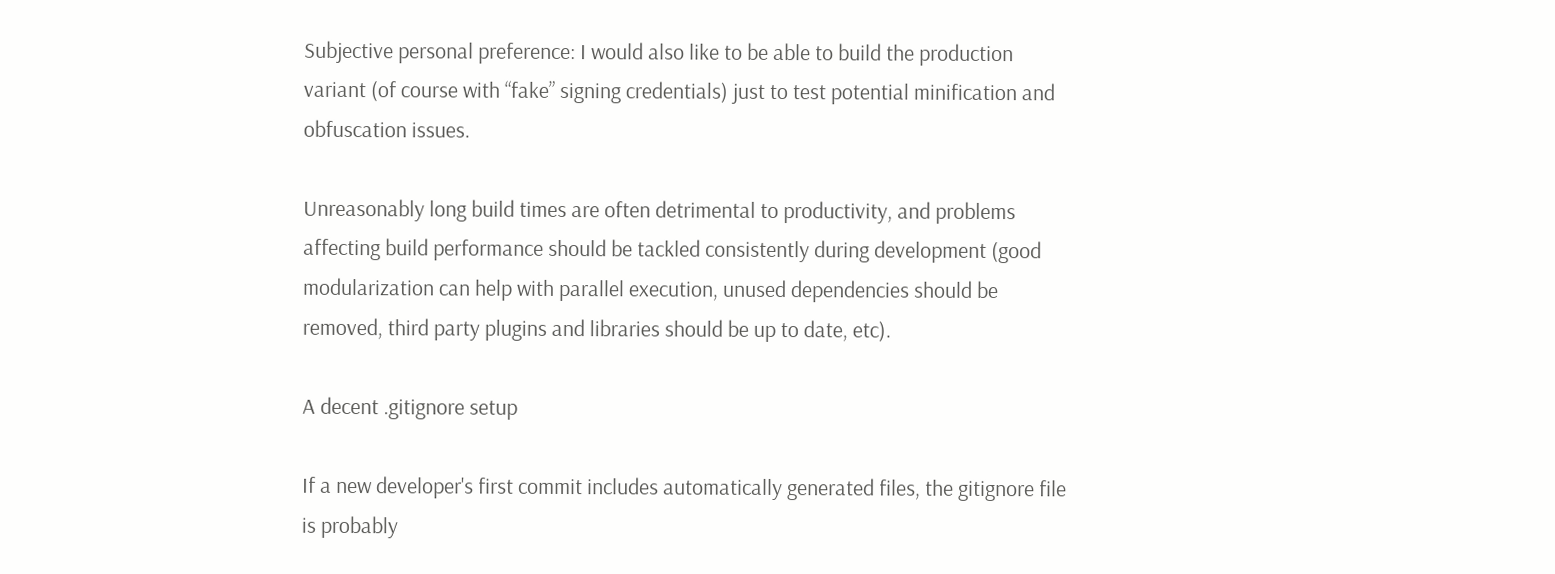Subjective personal preference: I would also like to be able to build the production variant (of course with “fake” signing credentials) just to test potential minification and obfuscation issues.

Unreasonably long build times are often detrimental to productivity, and problems affecting build performance should be tackled consistently during development (good modularization can help with parallel execution, unused dependencies should be removed, third party plugins and libraries should be up to date, etc).

A decent .gitignore setup

If a new developer's first commit includes automatically generated files, the gitignore file is probably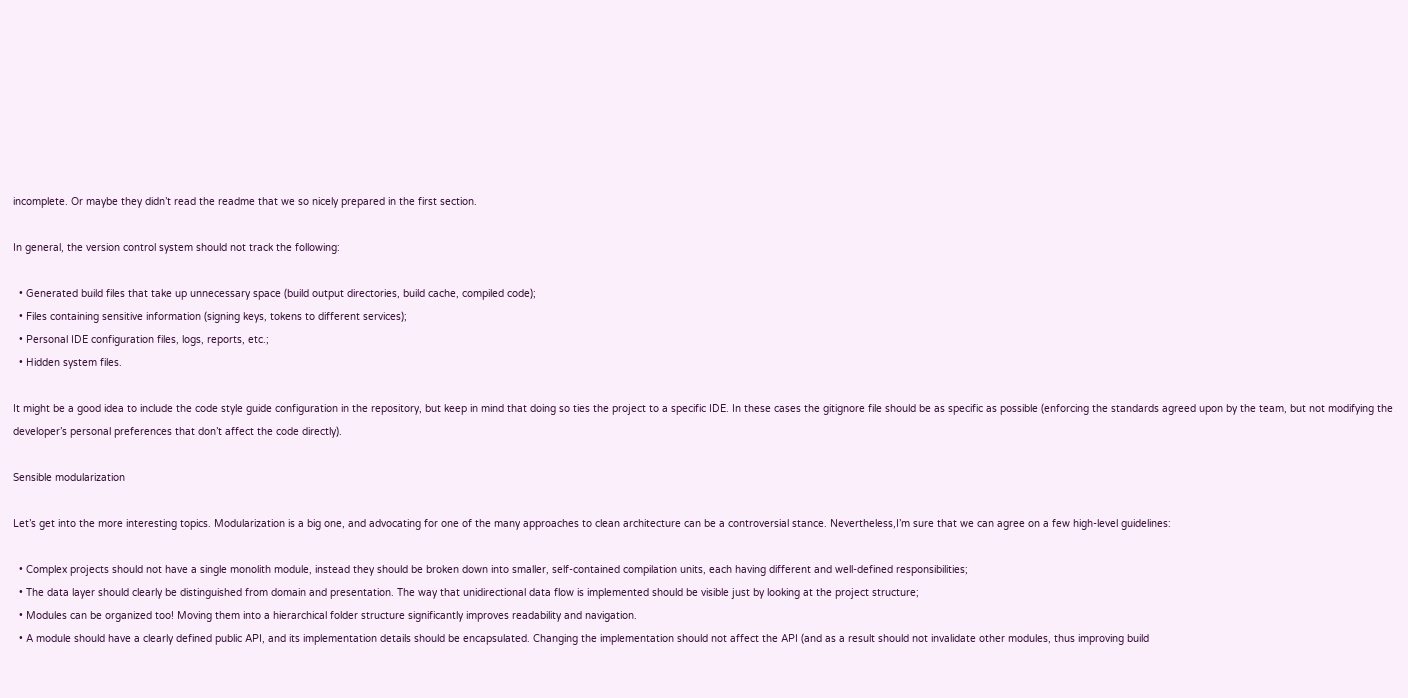incomplete. Or maybe they didn’t read the readme that we so nicely prepared in the first section.

In general, the version control system should not track the following:

  • Generated build files that take up unnecessary space (build output directories, build cache, compiled code);
  • Files containing sensitive information (signing keys, tokens to different services);
  • Personal IDE configuration files, logs, reports, etc.;
  • Hidden system files.

It might be a good idea to include the code style guide configuration in the repository, but keep in mind that doing so ties the project to a specific IDE. In these cases the gitignore file should be as specific as possible (enforcing the standards agreed upon by the team, but not modifying the developer’s personal preferences that don’t affect the code directly).

Sensible modularization

Let’s get into the more interesting topics. Modularization is a big one, and advocating for one of the many approaches to clean architecture can be a controversial stance. Nevertheless,I’m sure that we can agree on a few high-level guidelines:

  • Complex projects should not have a single monolith module, instead they should be broken down into smaller, self-contained compilation units, each having different and well-defined responsibilities;
  • The data layer should clearly be distinguished from domain and presentation. The way that unidirectional data flow is implemented should be visible just by looking at the project structure;
  • Modules can be organized too! Moving them into a hierarchical folder structure significantly improves readability and navigation.
  • A module should have a clearly defined public API, and its implementation details should be encapsulated. Changing the implementation should not affect the API (and as a result should not invalidate other modules, thus improving build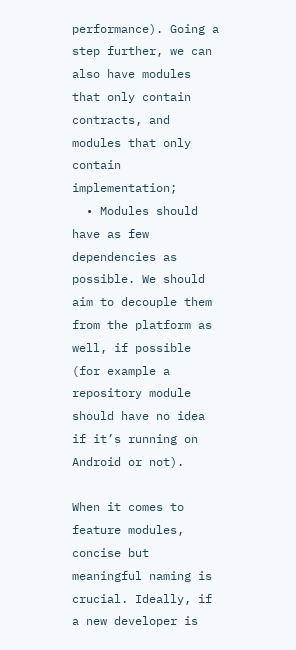performance). Going a step further, we can also have modules that only contain contracts, and modules that only contain implementation;
  • Modules should have as few dependencies as possible. We should aim to decouple them from the platform as well, if possible (for example a repository module should have no idea if it’s running on Android or not).

When it comes to feature modules, concise but meaningful naming is crucial. Ideally, if a new developer is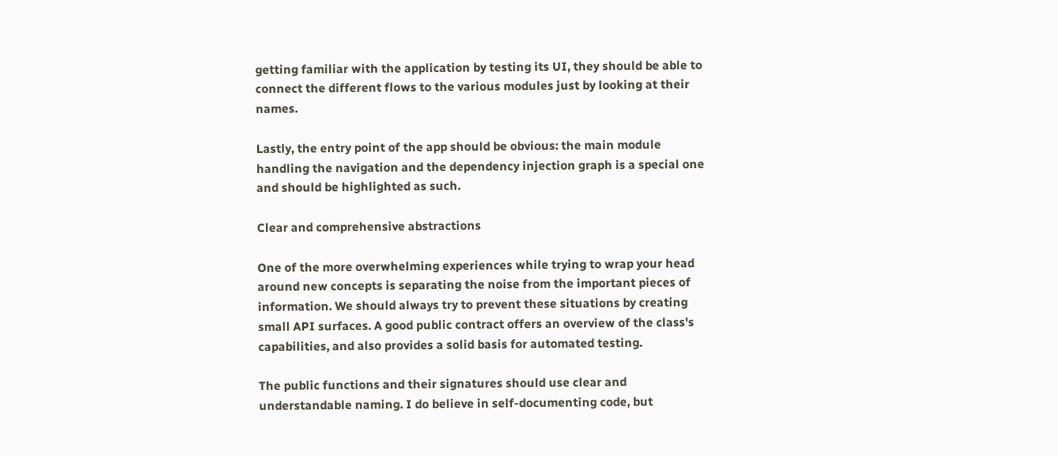getting familiar with the application by testing its UI, they should be able to connect the different flows to the various modules just by looking at their names.

Lastly, the entry point of the app should be obvious: the main module handling the navigation and the dependency injection graph is a special one and should be highlighted as such.

Clear and comprehensive abstractions

One of the more overwhelming experiences while trying to wrap your head around new concepts is separating the noise from the important pieces of information. We should always try to prevent these situations by creating small API surfaces. A good public contract offers an overview of the class's capabilities, and also provides a solid basis for automated testing.

The public functions and their signatures should use clear and understandable naming. I do believe in self-documenting code, but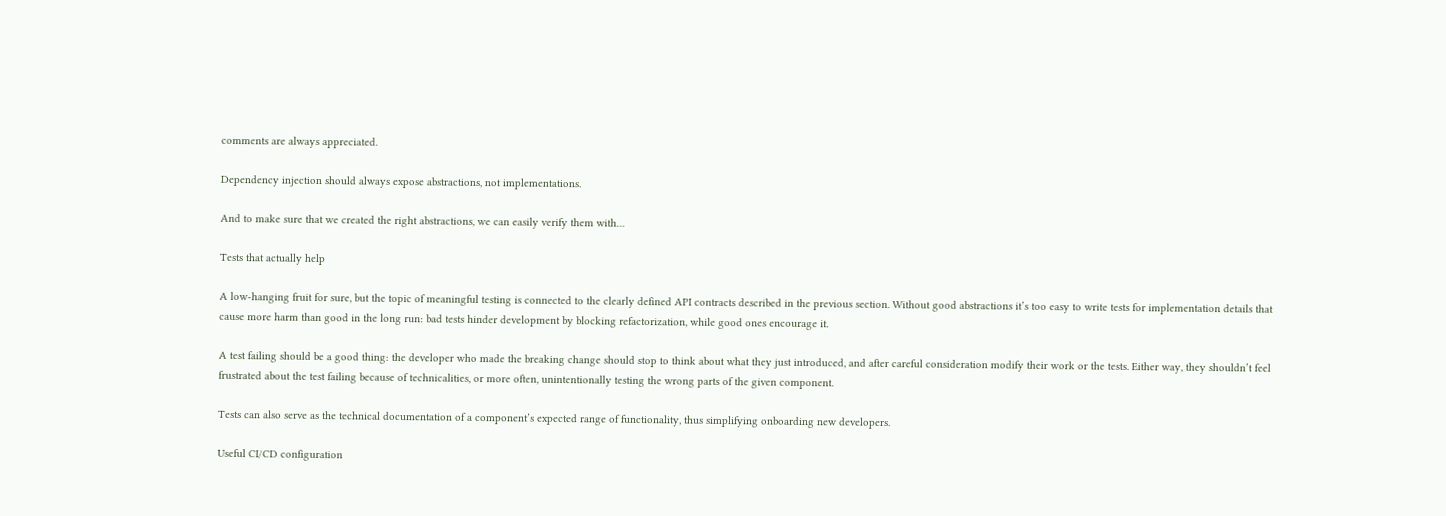comments are always appreciated.

Dependency injection should always expose abstractions, not implementations.

And to make sure that we created the right abstractions, we can easily verify them with…

Tests that actually help

A low-hanging fruit for sure, but the topic of meaningful testing is connected to the clearly defined API contracts described in the previous section. Without good abstractions it’s too easy to write tests for implementation details that cause more harm than good in the long run: bad tests hinder development by blocking refactorization, while good ones encourage it.

A test failing should be a good thing: the developer who made the breaking change should stop to think about what they just introduced, and after careful consideration modify their work or the tests. Either way, they shouldn’t feel frustrated about the test failing because of technicalities, or more often, unintentionally testing the wrong parts of the given component.

Tests can also serve as the technical documentation of a component’s expected range of functionality, thus simplifying onboarding new developers.

Useful CI/CD configuration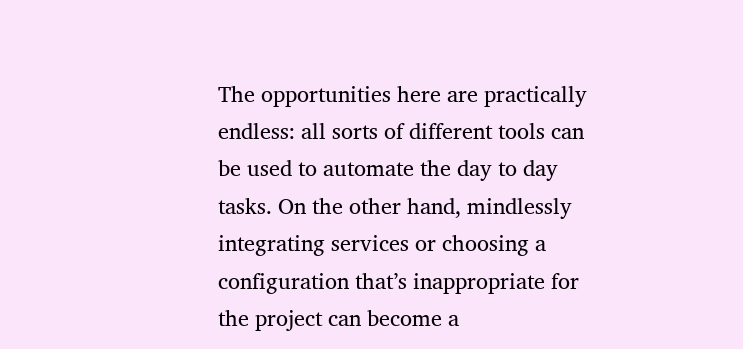The opportunities here are practically endless: all sorts of different tools can be used to automate the day to day tasks. On the other hand, mindlessly integrating services or choosing a configuration that’s inappropriate for the project can become a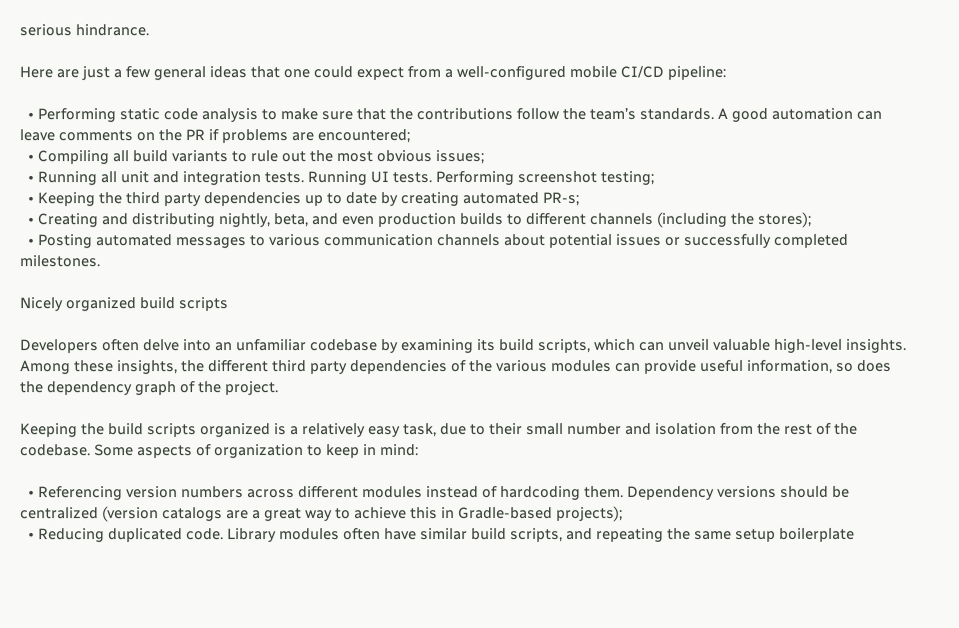serious hindrance.

Here are just a few general ideas that one could expect from a well-configured mobile CI/CD pipeline:

  • Performing static code analysis to make sure that the contributions follow the team’s standards. A good automation can leave comments on the PR if problems are encountered;
  • Compiling all build variants to rule out the most obvious issues;
  • Running all unit and integration tests. Running UI tests. Performing screenshot testing;
  • Keeping the third party dependencies up to date by creating automated PR-s;
  • Creating and distributing nightly, beta, and even production builds to different channels (including the stores);
  • Posting automated messages to various communication channels about potential issues or successfully completed milestones.

Nicely organized build scripts

Developers often delve into an unfamiliar codebase by examining its build scripts, which can unveil valuable high-level insights. Among these insights, the different third party dependencies of the various modules can provide useful information, so does the dependency graph of the project.

Keeping the build scripts organized is a relatively easy task, due to their small number and isolation from the rest of the codebase. Some aspects of organization to keep in mind:

  • Referencing version numbers across different modules instead of hardcoding them. Dependency versions should be centralized (version catalogs are a great way to achieve this in Gradle-based projects);
  • Reducing duplicated code. Library modules often have similar build scripts, and repeating the same setup boilerplate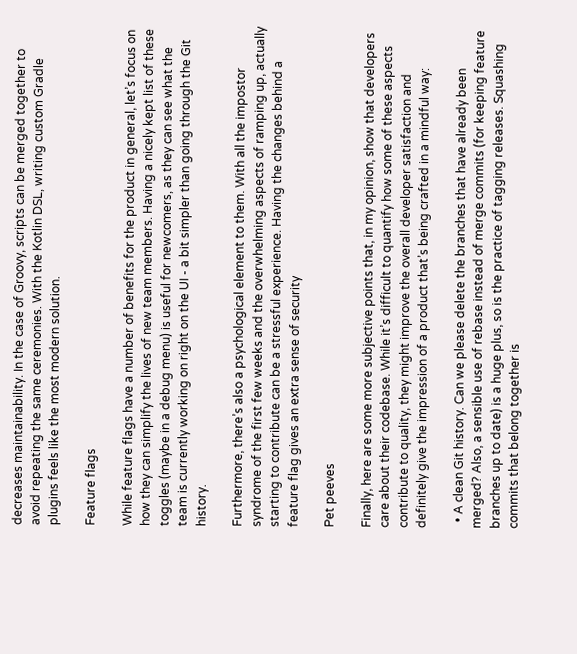decreases maintainability. In the case of Groovy, scripts can be merged together to avoid repeating the same ceremonies. With the Kotlin DSL, writing custom Gradle plugins feels like the most modern solution.

Feature flags

While feature flags have a number of benefits for the product in general, let’s focus on how they can simplify the lives of new team members. Having a nicely kept list of these toggles (maybe in a debug menu) is useful for newcomers, as they can see what the team is currently working on right on the UI - a bit simpler than going through the Git history.

Furthermore, there’s also a psychological element to them. With all the impostor syndrome of the first few weeks and the overwhelming aspects of ramping up, actually starting to contribute can be a stressful experience. Having the changes behind a feature flag gives an extra sense of security

Pet peeves

Finally, here are some more subjective points that, in my opinion, show that developers care about their codebase. While it’s difficult to quantify how some of these aspects contribute to quality, they might improve the overall developer satisfaction and definitely give the impression of a product that’s being crafted in a mindful way:

  • A clean Git history. Can we please delete the branches that have already been merged? Also, a sensible use of rebase instead of merge commits (for keeping feature branches up to date) is a huge plus, so is the practice of tagging releases. Squashing commits that belong together is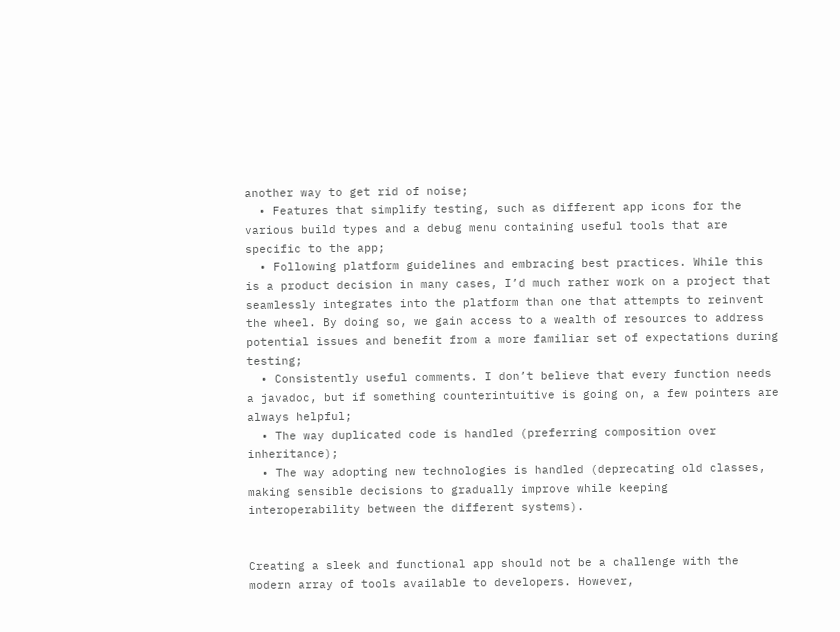another way to get rid of noise;
  • Features that simplify testing, such as different app icons for the various build types and a debug menu containing useful tools that are specific to the app;
  • Following platform guidelines and embracing best practices. While this is a product decision in many cases, I’d much rather work on a project that seamlessly integrates into the platform than one that attempts to reinvent the wheel. By doing so, we gain access to a wealth of resources to address potential issues and benefit from a more familiar set of expectations during testing;
  • Consistently useful comments. I don’t believe that every function needs a javadoc, but if something counterintuitive is going on, a few pointers are always helpful;
  • The way duplicated code is handled (preferring composition over inheritance);
  • The way adopting new technologies is handled (deprecating old classes, making sensible decisions to gradually improve while keeping interoperability between the different systems).


Creating a sleek and functional app should not be a challenge with the modern array of tools available to developers. However,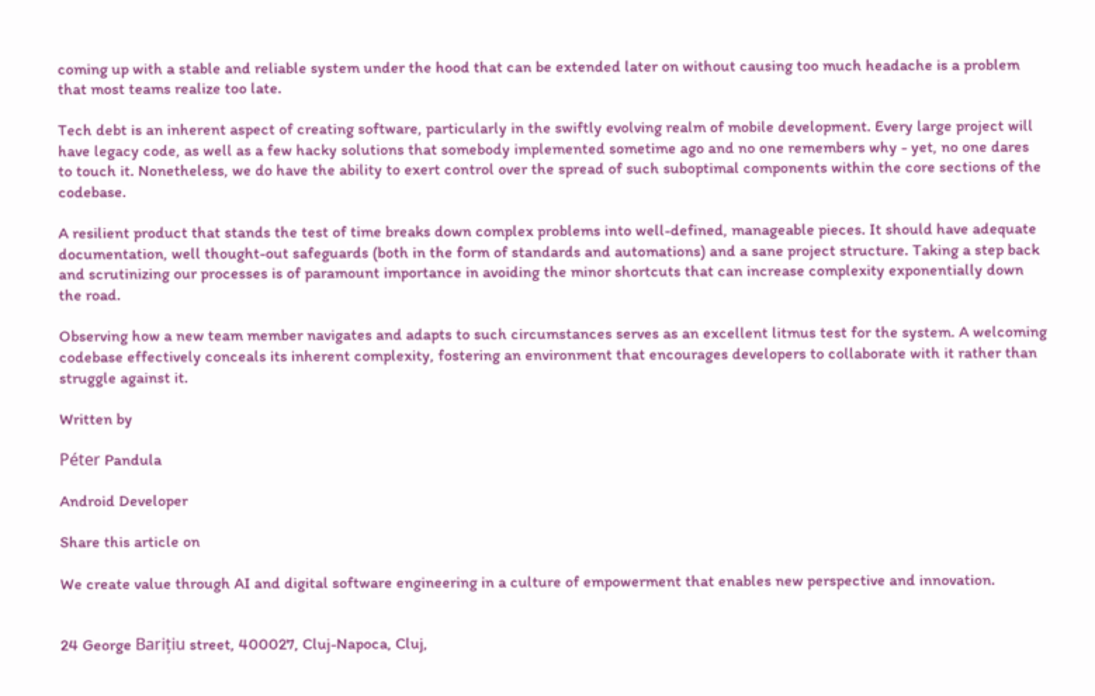coming up with a stable and reliable system under the hood that can be extended later on without causing too much headache is a problem that most teams realize too late.

Tech debt is an inherent aspect of creating software, particularly in the swiftly evolving realm of mobile development. Every large project will have legacy code, as well as a few hacky solutions that somebody implemented sometime ago and no one remembers why - yet, no one dares to touch it. Nonetheless, we do have the ability to exert control over the spread of such suboptimal components within the core sections of the codebase.

A resilient product that stands the test of time breaks down complex problems into well-defined, manageable pieces. It should have adequate documentation, well thought-out safeguards (both in the form of standards and automations) and a sane project structure. Taking a step back and scrutinizing our processes is of paramount importance in avoiding the minor shortcuts that can increase complexity exponentially down the road.

Observing how a new team member navigates and adapts to such circumstances serves as an excellent litmus test for the system. A welcoming codebase effectively conceals its inherent complexity, fostering an environment that encourages developers to collaborate with it rather than struggle against it.

Written by

Péter Pandula

Android Developer

Share this article on

We create value through AI and digital software engineering in a culture of empowerment that enables new perspective and innovation.


24 George Barițiu street, 400027, Cluj-Napoca, Cluj,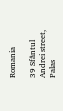Romania

39 Sfântul Andrei street, Palas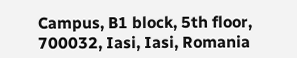Campus, B1 block, 5th floor, 700032, Iasi, Iasi, Romania